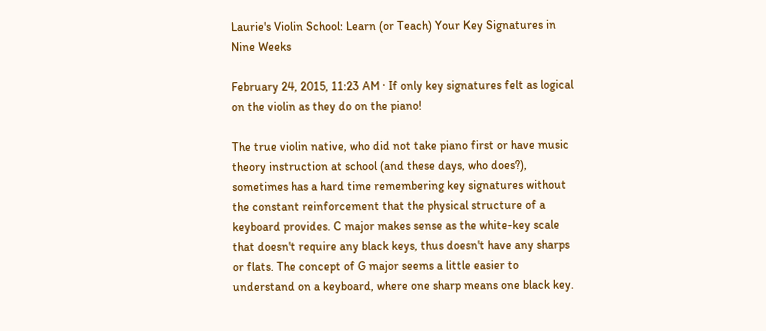Laurie's Violin School: Learn (or Teach) Your Key Signatures in Nine Weeks

February 24, 2015, 11:23 AM · If only key signatures felt as logical on the violin as they do on the piano!

The true violin native, who did not take piano first or have music theory instruction at school (and these days, who does?), sometimes has a hard time remembering key signatures without the constant reinforcement that the physical structure of a keyboard provides. C major makes sense as the white-key scale that doesn't require any black keys, thus doesn't have any sharps or flats. The concept of G major seems a little easier to understand on a keyboard, where one sharp means one black key.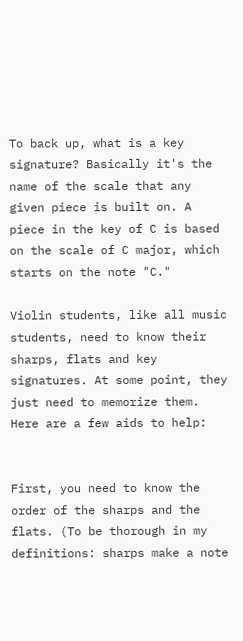To back up, what is a key signature? Basically it's the name of the scale that any given piece is built on. A piece in the key of C is based on the scale of C major, which starts on the note "C."

Violin students, like all music students, need to know their sharps, flats and key signatures. At some point, they just need to memorize them. Here are a few aids to help:


First, you need to know the order of the sharps and the flats. (To be thorough in my definitions: sharps make a note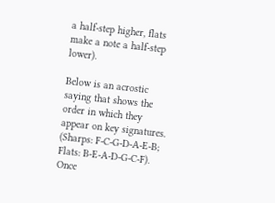a half-step higher, flats make a note a half-step lower).

Below is an acrostic saying that shows the order in which they appear on key signatures. (Sharps: F-C-G-D-A-E-B; Flats: B-E-A-D-G-C-F). Once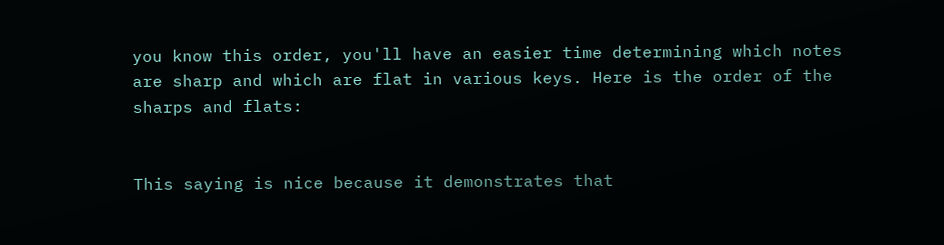you know this order, you'll have an easier time determining which notes are sharp and which are flat in various keys. Here is the order of the sharps and flats:


This saying is nice because it demonstrates that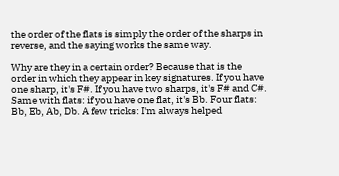the order of the flats is simply the order of the sharps in reverse, and the saying works the same way.

Why are they in a certain order? Because that is the order in which they appear in key signatures. If you have one sharp, it's F#. If you have two sharps, it's F# and C#. Same with flats: if you have one flat, it's Bb. Four flats: Bb, Eb, Ab, Db. A few tricks: I'm always helped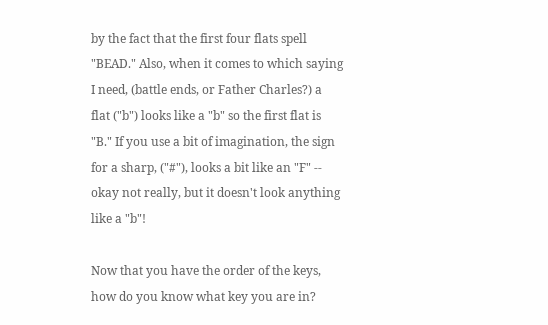by the fact that the first four flats spell "BEAD." Also, when it comes to which saying I need, (battle ends, or Father Charles?) a flat ("b") looks like a "b" so the first flat is "B." If you use a bit of imagination, the sign for a sharp, ("#"), looks a bit like an "F" -- okay not really, but it doesn't look anything like a "b"!

Now that you have the order of the keys, how do you know what key you are in?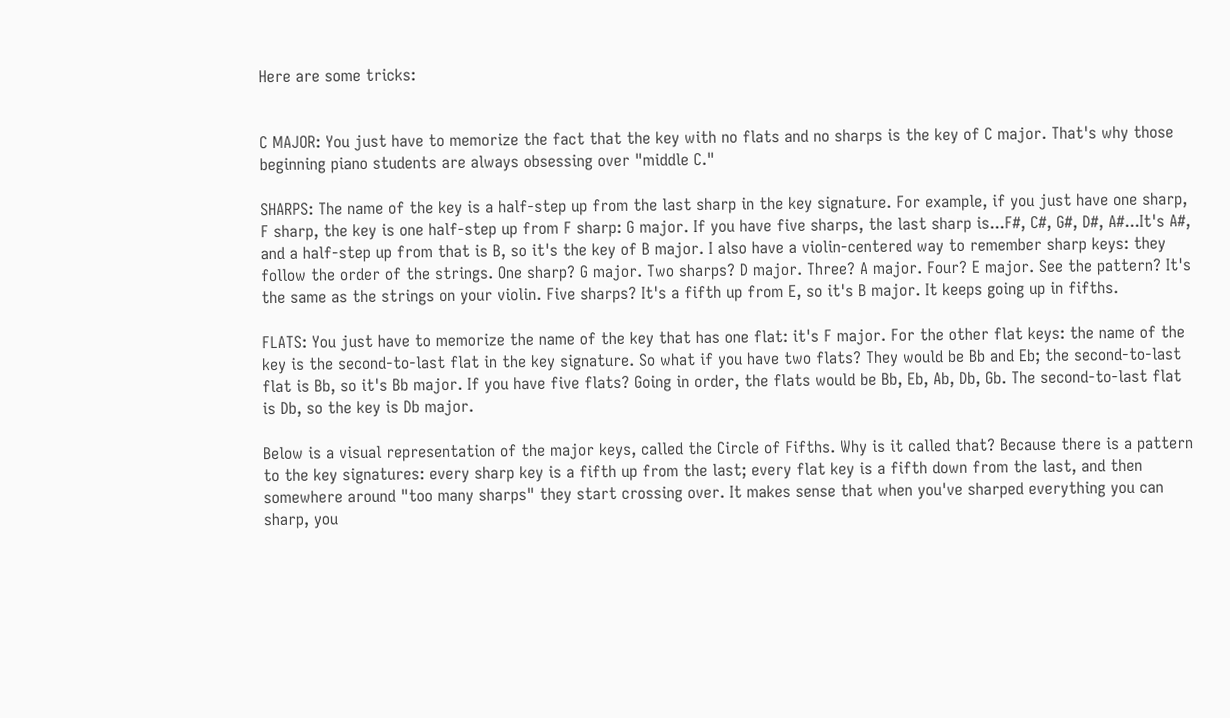Here are some tricks:


C MAJOR: You just have to memorize the fact that the key with no flats and no sharps is the key of C major. That's why those beginning piano students are always obsessing over "middle C."

SHARPS: The name of the key is a half-step up from the last sharp in the key signature. For example, if you just have one sharp, F sharp, the key is one half-step up from F sharp: G major. If you have five sharps, the last sharp is...F#, C#, G#, D#, A#...It's A#, and a half-step up from that is B, so it's the key of B major. I also have a violin-centered way to remember sharp keys: they follow the order of the strings. One sharp? G major. Two sharps? D major. Three? A major. Four? E major. See the pattern? It's the same as the strings on your violin. Five sharps? It's a fifth up from E, so it's B major. It keeps going up in fifths.

FLATS: You just have to memorize the name of the key that has one flat: it's F major. For the other flat keys: the name of the key is the second-to-last flat in the key signature. So what if you have two flats? They would be Bb and Eb; the second-to-last flat is Bb, so it's Bb major. If you have five flats? Going in order, the flats would be Bb, Eb, Ab, Db, Gb. The second-to-last flat is Db, so the key is Db major.

Below is a visual representation of the major keys, called the Circle of Fifths. Why is it called that? Because there is a pattern to the key signatures: every sharp key is a fifth up from the last; every flat key is a fifth down from the last, and then somewhere around "too many sharps" they start crossing over. It makes sense that when you've sharped everything you can sharp, you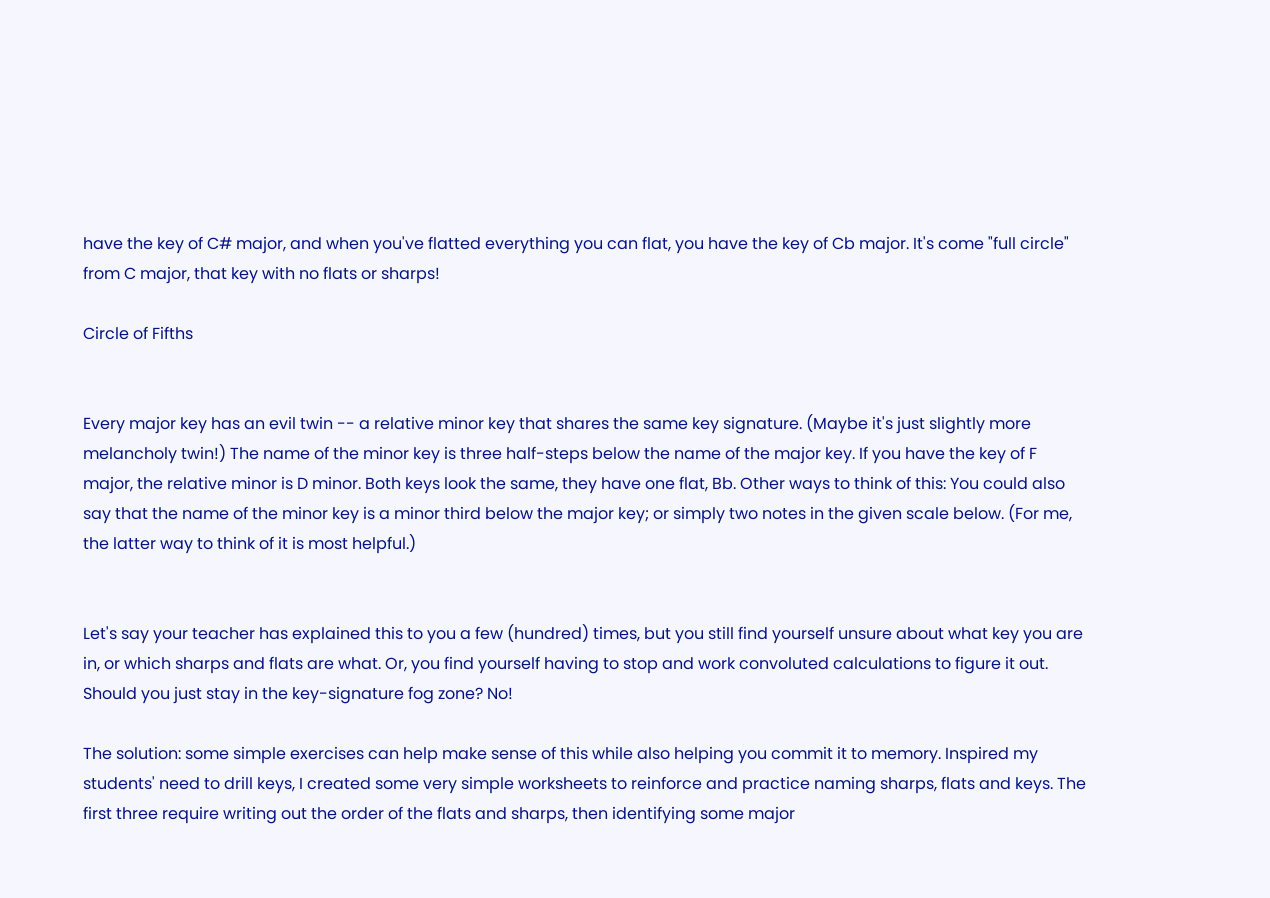have the key of C# major, and when you've flatted everything you can flat, you have the key of Cb major. It's come "full circle" from C major, that key with no flats or sharps!

Circle of Fifths


Every major key has an evil twin -- a relative minor key that shares the same key signature. (Maybe it's just slightly more melancholy twin!) The name of the minor key is three half-steps below the name of the major key. If you have the key of F major, the relative minor is D minor. Both keys look the same, they have one flat, Bb. Other ways to think of this: You could also say that the name of the minor key is a minor third below the major key; or simply two notes in the given scale below. (For me, the latter way to think of it is most helpful.)


Let's say your teacher has explained this to you a few (hundred) times, but you still find yourself unsure about what key you are in, or which sharps and flats are what. Or, you find yourself having to stop and work convoluted calculations to figure it out. Should you just stay in the key-signature fog zone? No!

The solution: some simple exercises can help make sense of this while also helping you commit it to memory. Inspired my students' need to drill keys, I created some very simple worksheets to reinforce and practice naming sharps, flats and keys. The first three require writing out the order of the flats and sharps, then identifying some major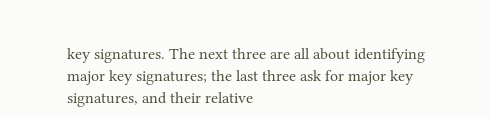key signatures. The next three are all about identifying major key signatures; the last three ask for major key signatures, and their relative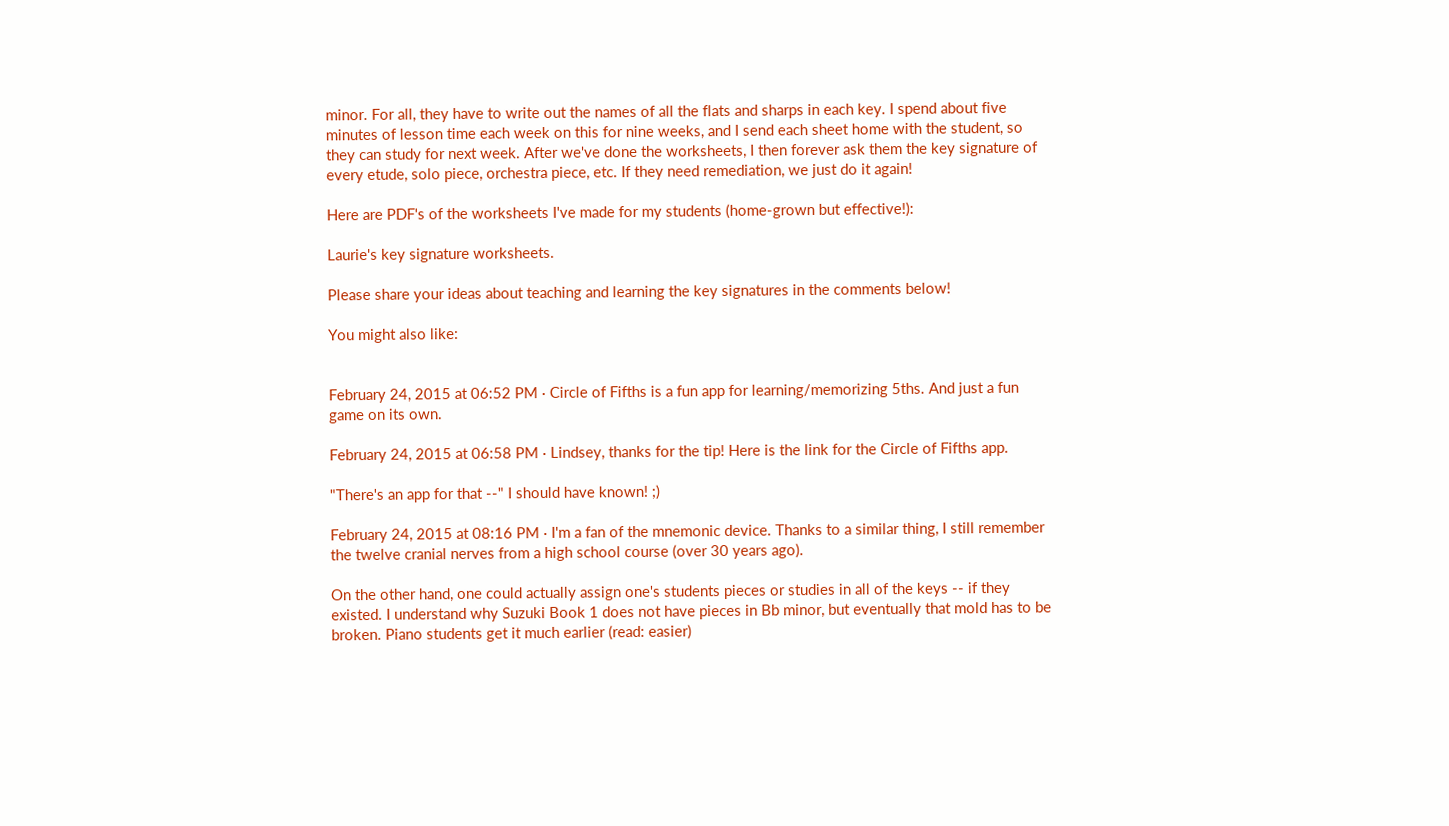minor. For all, they have to write out the names of all the flats and sharps in each key. I spend about five minutes of lesson time each week on this for nine weeks, and I send each sheet home with the student, so they can study for next week. After we've done the worksheets, I then forever ask them the key signature of every etude, solo piece, orchestra piece, etc. If they need remediation, we just do it again!

Here are PDF's of the worksheets I've made for my students (home-grown but effective!):

Laurie's key signature worksheets.

Please share your ideas about teaching and learning the key signatures in the comments below!

You might also like:


February 24, 2015 at 06:52 PM · Circle of Fifths is a fun app for learning/memorizing 5ths. And just a fun game on its own.

February 24, 2015 at 06:58 PM · Lindsey, thanks for the tip! Here is the link for the Circle of Fifths app.

"There's an app for that --" I should have known! ;)

February 24, 2015 at 08:16 PM · I'm a fan of the mnemonic device. Thanks to a similar thing, I still remember the twelve cranial nerves from a high school course (over 30 years ago).

On the other hand, one could actually assign one's students pieces or studies in all of the keys -- if they existed. I understand why Suzuki Book 1 does not have pieces in Bb minor, but eventually that mold has to be broken. Piano students get it much earlier (read: easier)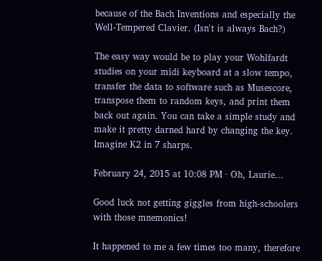because of the Bach Inventions and especially the Well-Tempered Clavier. (Isn't is always Bach?)

The easy way would be to play your Wohlfardt studies on your midi keyboard at a slow tempo, transfer the data to software such as Musescore, transpose them to random keys, and print them back out again. You can take a simple study and make it pretty darned hard by changing the key. Imagine K2 in 7 sharps.

February 24, 2015 at 10:08 PM · Oh, Laurie...

Good luck not getting giggles from high-schoolers with those mnemonics!

It happened to me a few times too many, therefore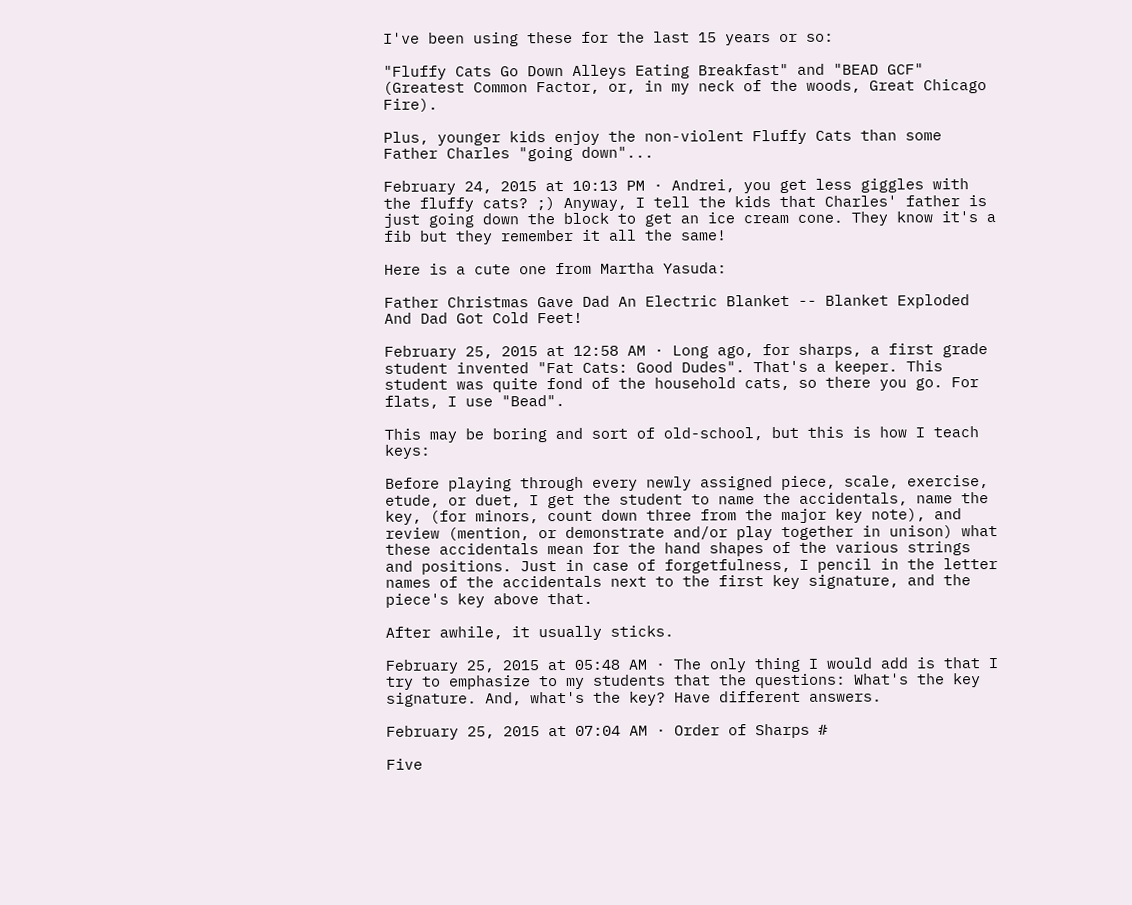I've been using these for the last 15 years or so:

"Fluffy Cats Go Down Alleys Eating Breakfast" and "BEAD GCF" (Greatest Common Factor, or, in my neck of the woods, Great Chicago Fire).

Plus, younger kids enjoy the non-violent Fluffy Cats than some Father Charles "going down"...

February 24, 2015 at 10:13 PM · Andrei, you get less giggles with the fluffy cats? ;) Anyway, I tell the kids that Charles' father is just going down the block to get an ice cream cone. They know it's a fib but they remember it all the same!

Here is a cute one from Martha Yasuda:

Father Christmas Gave Dad An Electric Blanket -- Blanket Exploded And Dad Got Cold Feet!

February 25, 2015 at 12:58 AM · Long ago, for sharps, a first grade student invented "Fat Cats: Good Dudes". That's a keeper. This student was quite fond of the household cats, so there you go. For flats, I use "Bead".

This may be boring and sort of old-school, but this is how I teach keys:

Before playing through every newly assigned piece, scale, exercise, etude, or duet, I get the student to name the accidentals, name the key, (for minors, count down three from the major key note), and review (mention, or demonstrate and/or play together in unison) what these accidentals mean for the hand shapes of the various strings and positions. Just in case of forgetfulness, I pencil in the letter names of the accidentals next to the first key signature, and the piece's key above that.

After awhile, it usually sticks.

February 25, 2015 at 05:48 AM · The only thing I would add is that I try to emphasize to my students that the questions: What's the key signature. And, what's the key? Have different answers.

February 25, 2015 at 07:04 AM · Order of Sharps #

Five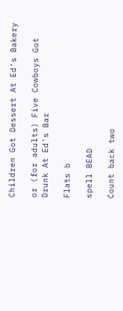Children Got Dessert At Ed's Bakery

or (for adults) Five Cowboys Got Drunk At Ed's Bar

Flats b

spell BEAD

Count back two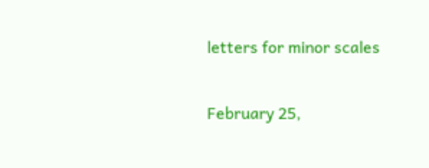letters for minor scales

February 25,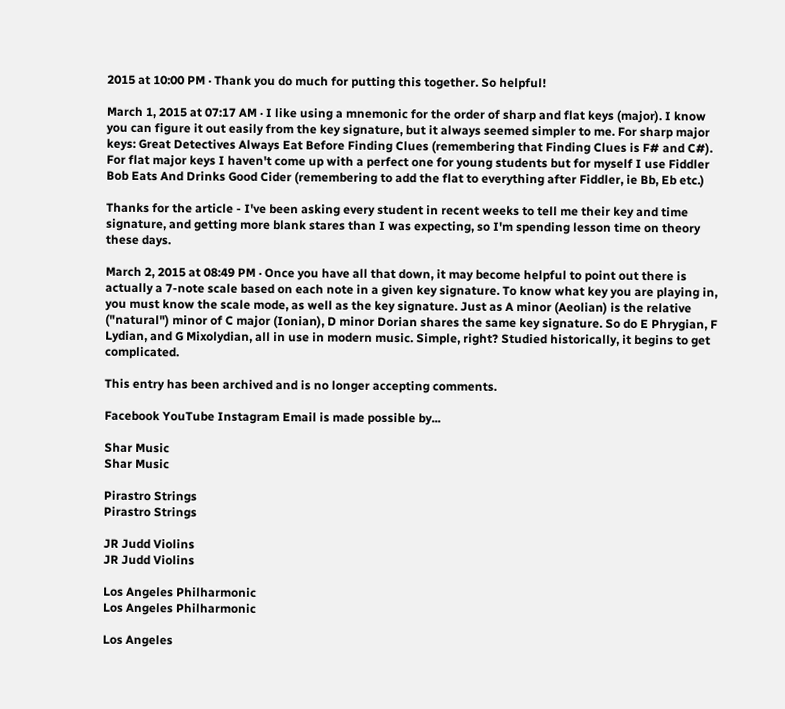2015 at 10:00 PM · Thank you do much for putting this together. So helpful!

March 1, 2015 at 07:17 AM · I like using a mnemonic for the order of sharp and flat keys (major). I know you can figure it out easily from the key signature, but it always seemed simpler to me. For sharp major keys: Great Detectives Always Eat Before Finding Clues (remembering that Finding Clues is F# and C#). For flat major keys I haven't come up with a perfect one for young students but for myself I use Fiddler Bob Eats And Drinks Good Cider (remembering to add the flat to everything after Fiddler, ie Bb, Eb etc.)

Thanks for the article - I've been asking every student in recent weeks to tell me their key and time signature, and getting more blank stares than I was expecting, so I'm spending lesson time on theory these days.

March 2, 2015 at 08:49 PM · Once you have all that down, it may become helpful to point out there is actually a 7-note scale based on each note in a given key signature. To know what key you are playing in, you must know the scale mode, as well as the key signature. Just as A minor (Aeolian) is the relative ("natural") minor of C major (Ionian), D minor Dorian shares the same key signature. So do E Phrygian, F Lydian, and G Mixolydian, all in use in modern music. Simple, right? Studied historically, it begins to get complicated.

This entry has been archived and is no longer accepting comments.

Facebook YouTube Instagram Email is made possible by...

Shar Music
Shar Music

Pirastro Strings
Pirastro Strings

JR Judd Violins
JR Judd Violins

Los Angeles Philharmonic
Los Angeles Philharmonic

Los Angeles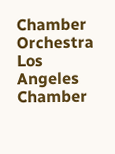Chamber Orchestra
Los Angeles Chamber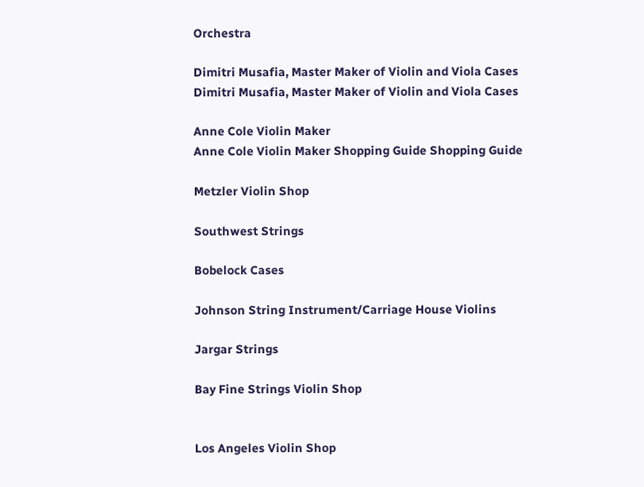Orchestra

Dimitri Musafia, Master Maker of Violin and Viola Cases
Dimitri Musafia, Master Maker of Violin and Viola Cases

Anne Cole Violin Maker
Anne Cole Violin Maker Shopping Guide Shopping Guide

Metzler Violin Shop

Southwest Strings

Bobelock Cases

Johnson String Instrument/Carriage House Violins

Jargar Strings

Bay Fine Strings Violin Shop


Los Angeles Violin Shop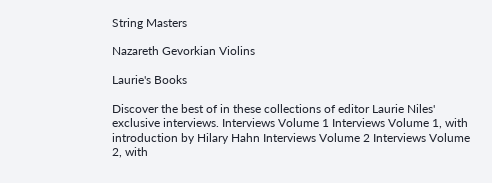String Masters

Nazareth Gevorkian Violins

Laurie's Books

Discover the best of in these collections of editor Laurie Niles' exclusive interviews. Interviews Volume 1 Interviews Volume 1, with introduction by Hilary Hahn Interviews Volume 2 Interviews Volume 2, with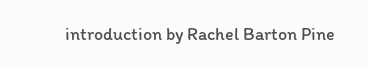introduction by Rachel Barton Pine